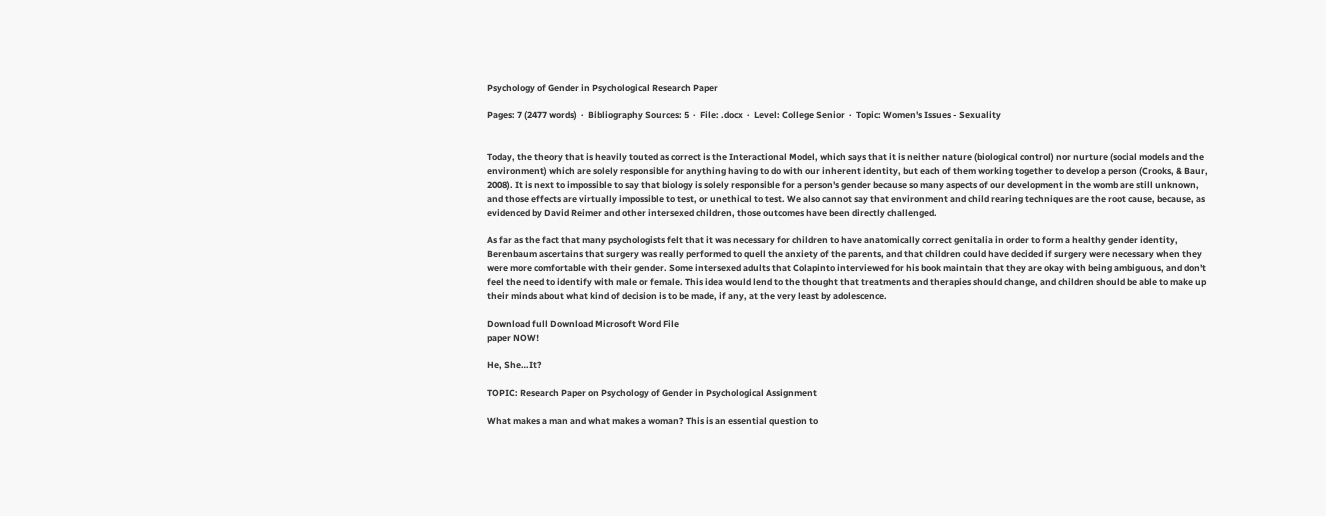Psychology of Gender in Psychological Research Paper

Pages: 7 (2477 words)  ·  Bibliography Sources: 5  ·  File: .docx  ·  Level: College Senior  ·  Topic: Women's Issues - Sexuality


Today, the theory that is heavily touted as correct is the Interactional Model, which says that it is neither nature (biological control) nor nurture (social models and the environment) which are solely responsible for anything having to do with our inherent identity, but each of them working together to develop a person (Crooks, & Baur, 2008). It is next to impossible to say that biology is solely responsible for a person's gender because so many aspects of our development in the womb are still unknown, and those effects are virtually impossible to test, or unethical to test. We also cannot say that environment and child rearing techniques are the root cause, because, as evidenced by David Reimer and other intersexed children, those outcomes have been directly challenged.

As far as the fact that many psychologists felt that it was necessary for children to have anatomically correct genitalia in order to form a healthy gender identity, Berenbaum ascertains that surgery was really performed to quell the anxiety of the parents, and that children could have decided if surgery were necessary when they were more comfortable with their gender. Some intersexed adults that Colapinto interviewed for his book maintain that they are okay with being ambiguous, and don't feel the need to identify with male or female. This idea would lend to the thought that treatments and therapies should change, and children should be able to make up their minds about what kind of decision is to be made, if any, at the very least by adolescence.

Download full Download Microsoft Word File
paper NOW!

He, She…It?

TOPIC: Research Paper on Psychology of Gender in Psychological Assignment

What makes a man and what makes a woman? This is an essential question to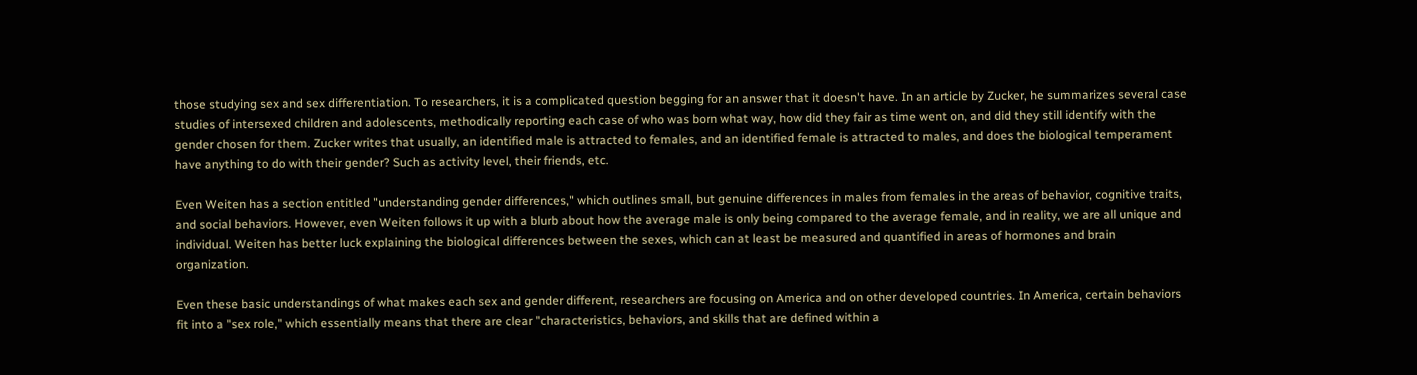those studying sex and sex differentiation. To researchers, it is a complicated question begging for an answer that it doesn't have. In an article by Zucker, he summarizes several case studies of intersexed children and adolescents, methodically reporting each case of who was born what way, how did they fair as time went on, and did they still identify with the gender chosen for them. Zucker writes that usually, an identified male is attracted to females, and an identified female is attracted to males, and does the biological temperament have anything to do with their gender? Such as activity level, their friends, etc.

Even Weiten has a section entitled "understanding gender differences," which outlines small, but genuine differences in males from females in the areas of behavior, cognitive traits, and social behaviors. However, even Weiten follows it up with a blurb about how the average male is only being compared to the average female, and in reality, we are all unique and individual. Weiten has better luck explaining the biological differences between the sexes, which can at least be measured and quantified in areas of hormones and brain organization.

Even these basic understandings of what makes each sex and gender different, researchers are focusing on America and on other developed countries. In America, certain behaviors fit into a "sex role," which essentially means that there are clear "characteristics, behaviors, and skills that are defined within a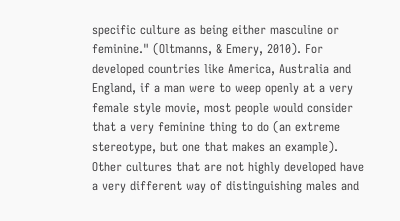specific culture as being either masculine or feminine." (Oltmanns, & Emery, 2010). For developed countries like America, Australia and England, if a man were to weep openly at a very female style movie, most people would consider that a very feminine thing to do (an extreme stereotype, but one that makes an example). Other cultures that are not highly developed have a very different way of distinguishing males and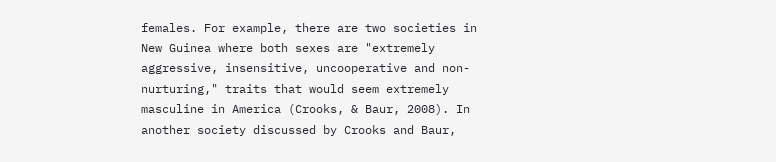females. For example, there are two societies in New Guinea where both sexes are "extremely aggressive, insensitive, uncooperative and non-nurturing," traits that would seem extremely masculine in America (Crooks, & Baur, 2008). In another society discussed by Crooks and Baur,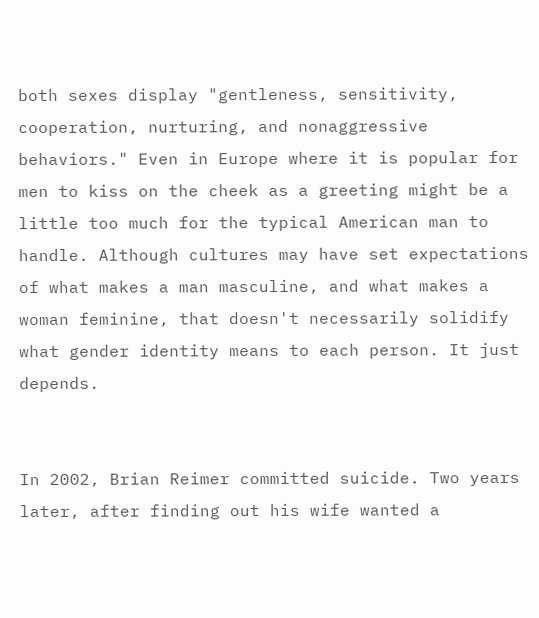both sexes display "gentleness, sensitivity, cooperation, nurturing, and nonaggressive behaviors." Even in Europe where it is popular for men to kiss on the cheek as a greeting might be a little too much for the typical American man to handle. Although cultures may have set expectations of what makes a man masculine, and what makes a woman feminine, that doesn't necessarily solidify what gender identity means to each person. It just depends.


In 2002, Brian Reimer committed suicide. Two years later, after finding out his wife wanted a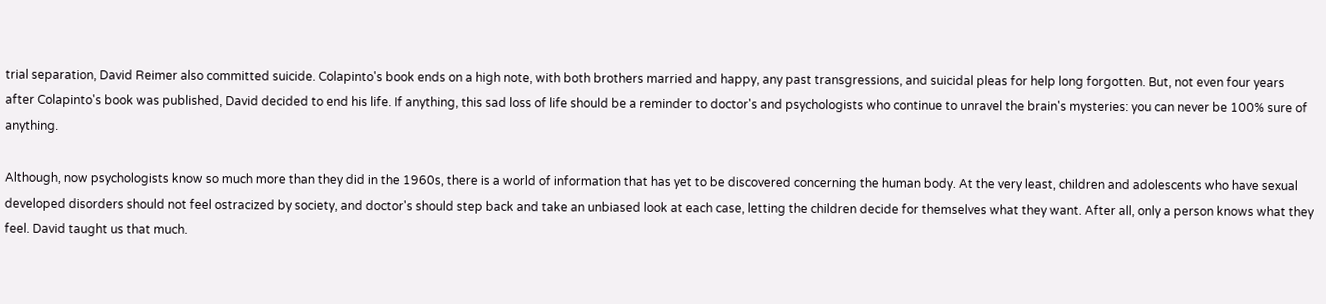trial separation, David Reimer also committed suicide. Colapinto's book ends on a high note, with both brothers married and happy, any past transgressions, and suicidal pleas for help long forgotten. But, not even four years after Colapinto's book was published, David decided to end his life. If anything, this sad loss of life should be a reminder to doctor's and psychologists who continue to unravel the brain's mysteries: you can never be 100% sure of anything.

Although, now psychologists know so much more than they did in the 1960s, there is a world of information that has yet to be discovered concerning the human body. At the very least, children and adolescents who have sexual developed disorders should not feel ostracized by society, and doctor's should step back and take an unbiased look at each case, letting the children decide for themselves what they want. After all, only a person knows what they feel. David taught us that much.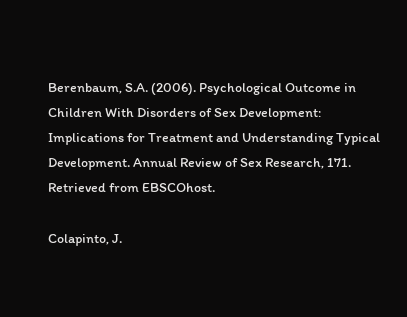Berenbaum, S.A. (2006). Psychological Outcome in Children With Disorders of Sex Development: Implications for Treatment and Understanding Typical Development. Annual Review of Sex Research, 171. Retrieved from EBSCOhost.

Colapinto, J.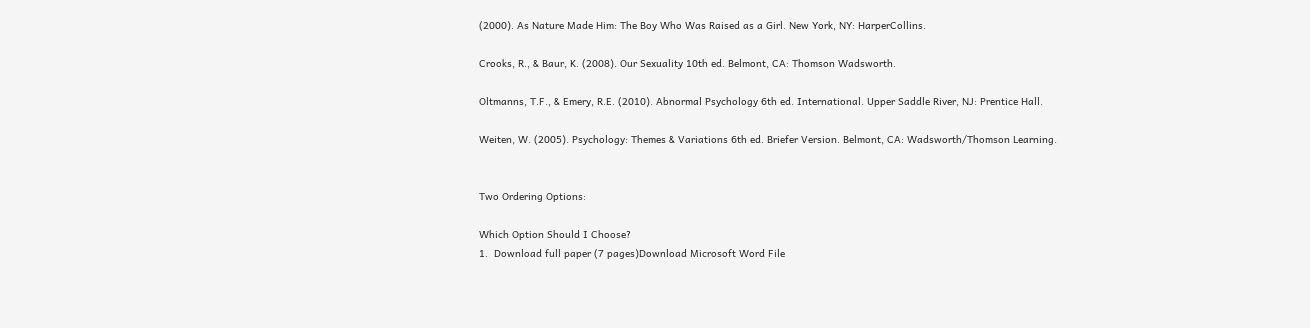(2000). As Nature Made Him: The Boy Who Was Raised as a Girl. New York, NY: HarperCollins.

Crooks, R., & Baur, K. (2008). Our Sexuality 10th ed. Belmont, CA: Thomson Wadsworth.

Oltmanns, T.F., & Emery, R.E. (2010). Abnormal Psychology 6th ed. International. Upper Saddle River, NJ: Prentice Hall.

Weiten, W. (2005). Psychology: Themes & Variations 6th ed. Briefer Version. Belmont, CA: Wadsworth/Thomson Learning.


Two Ordering Options:

Which Option Should I Choose?
1.  Download full paper (7 pages)Download Microsoft Word File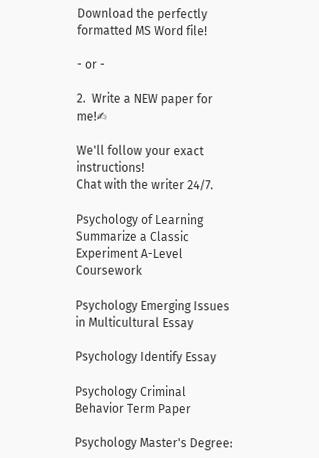Download the perfectly formatted MS Word file!

- or -

2.  Write a NEW paper for me!✍

We'll follow your exact instructions!
Chat with the writer 24/7.

Psychology of Learning Summarize a Classic Experiment A-Level Coursework

Psychology Emerging Issues in Multicultural Essay

Psychology Identify Essay

Psychology Criminal Behavior Term Paper

Psychology Master's Degree: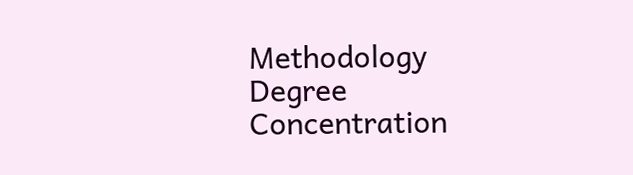Methodology Degree Concentration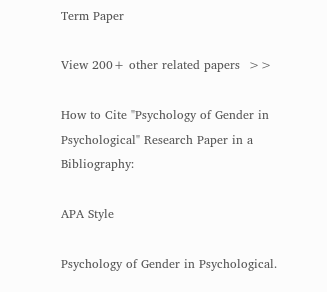Term Paper

View 200+ other related papers  >>

How to Cite "Psychology of Gender in Psychological" Research Paper in a Bibliography:

APA Style

Psychology of Gender in Psychological.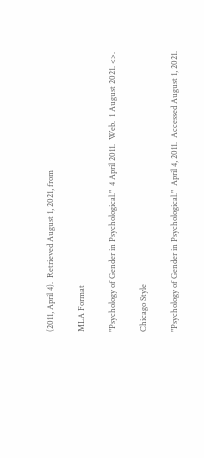(2011, April 4).  Retrieved August 1, 2021, from

MLA Format

"Psychology of Gender in Psychological."  4 April 2011.  Web.  1 August 2021. <>.

Chicago Style

"Psychology of Gender in Psychological."  April 4, 2011.  Accessed August 1, 2021.